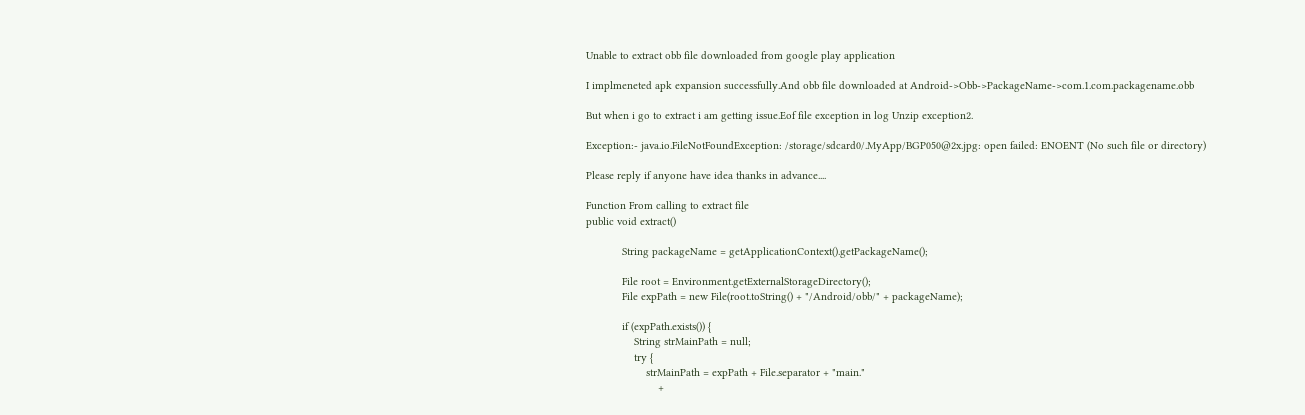Unable to extract obb file downloaded from google play application

I implmeneted apk expansion successfully.And obb file downloaded at Android->Obb->PackageName->com.1.com.packagename.obb

But when i go to extract i am getting issue.Eof file exception in log Unzip exception2.

Exception:- java.io.FileNotFoundException: /storage/sdcard0/.MyApp/BGP050@2x.jpg: open failed: ENOENT (No such file or directory)

Please reply if anyone have idea thanks in advance....

Function From calling to extract file
public void extract()

            String packageName = getApplicationContext().getPackageName();

            File root = Environment.getExternalStorageDirectory();
            File expPath = new File(root.toString() + "/Android/obb/" + packageName);

            if (expPath.exists()) {
                String strMainPath = null;
                try {
                    strMainPath = expPath + File.separator + "main."
                        +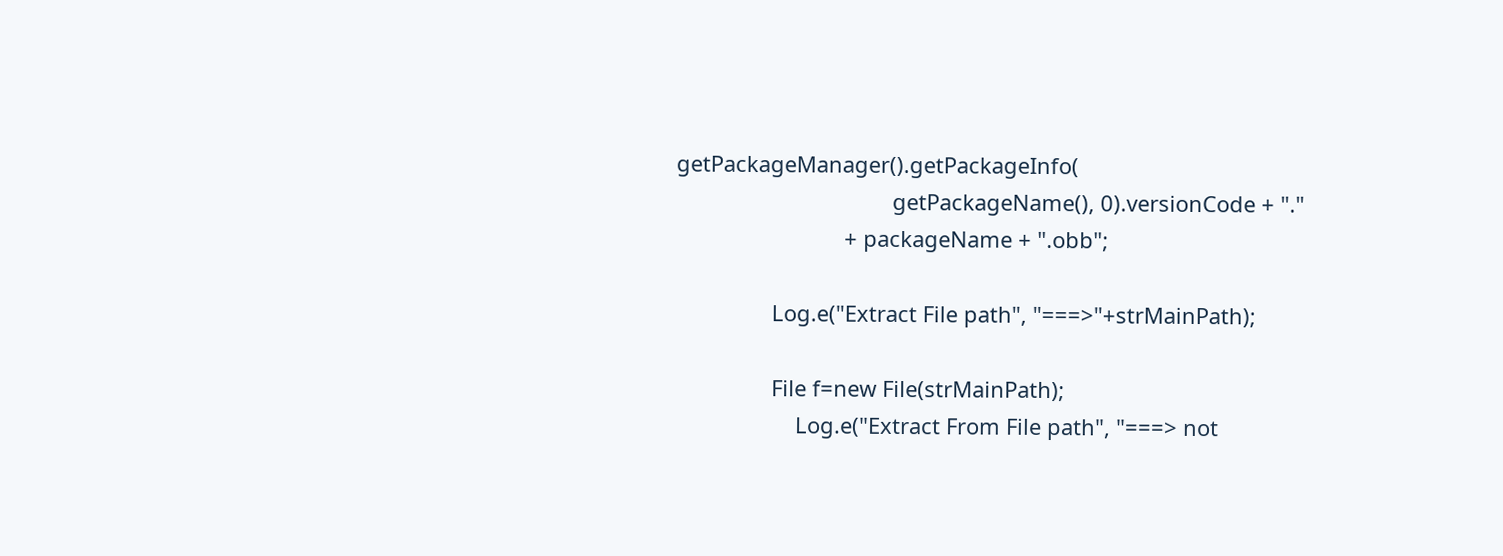getPackageManager().getPackageInfo(
                                    getPackageName(), 0).versionCode + "."
                            + packageName + ".obb";

                Log.e("Extract File path", "===>"+strMainPath);

                File f=new File(strMainPath);
                    Log.e("Extract From File path", "===> not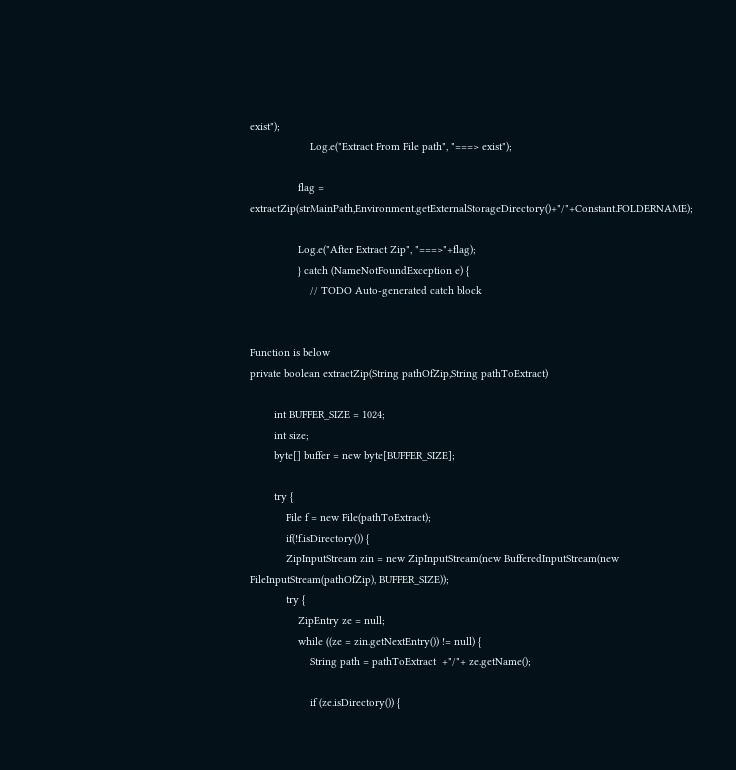exist");
                    Log.e("Extract From File path", "===> exist");

                flag = extractZip(strMainPath,Environment.getExternalStorageDirectory()+"/"+Constant.FOLDERNAME);

                Log.e("After Extract Zip", "===>"+flag);
                } catch (NameNotFoundException e) {
                    // TODO Auto-generated catch block


Function is below
private boolean extractZip(String pathOfZip,String pathToExtract)

        int BUFFER_SIZE = 1024;
        int size;
        byte[] buffer = new byte[BUFFER_SIZE];

        try {
            File f = new File(pathToExtract);
            if(!f.isDirectory()) {
            ZipInputStream zin = new ZipInputStream(new BufferedInputStream(new FileInputStream(pathOfZip), BUFFER_SIZE));
            try {
                ZipEntry ze = null;
                while ((ze = zin.getNextEntry()) != null) {
                    String path = pathToExtract  +"/"+ ze.getName();

                    if (ze.isDirectory()) {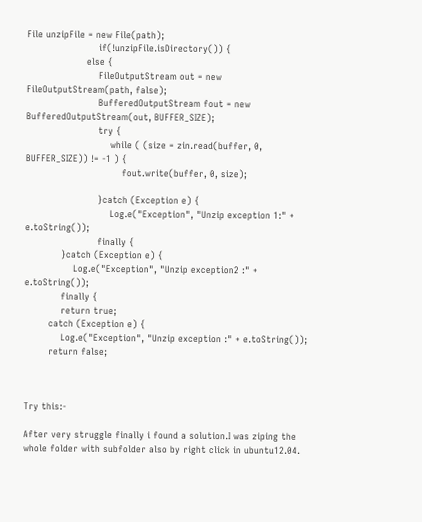File unzipFile = new File(path);
                        if(!unzipFile.isDirectory()) {
                    else {
                        FileOutputStream out = new FileOutputStream(path, false);
                        BufferedOutputStream fout = new BufferedOutputStream(out, BUFFER_SIZE);
                        try {
                            while ( (size = zin.read(buffer, 0, BUFFER_SIZE)) != -1 ) {
                                fout.write(buffer, 0, size);

                        }catch (Exception e) {
                            Log.e("Exception", "Unzip exception 1:" + e.toString());
                        finally {
            }catch (Exception e) {
                Log.e("Exception", "Unzip exception2 :" + e.toString());
            finally {
            return true;
        catch (Exception e) {
            Log.e("Exception", "Unzip exception :" + e.toString());
        return false;



Try this:-

After very struggle finally i found a solution.I was ziping the whole folder with subfolder also by right click in ubuntu12.04.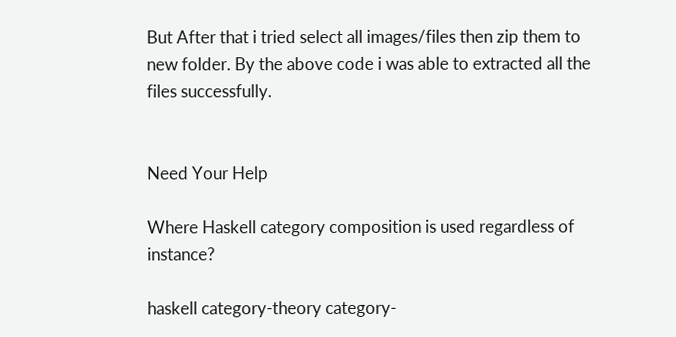But After that i tried select all images/files then zip them to new folder. By the above code i was able to extracted all the files successfully.


Need Your Help

Where Haskell category composition is used regardless of instance?

haskell category-theory category-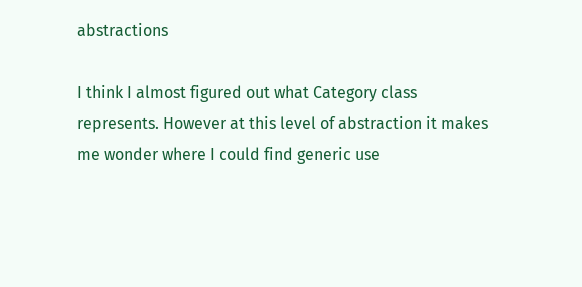abstractions

I think I almost figured out what Category class represents. However at this level of abstraction it makes me wonder where I could find generic use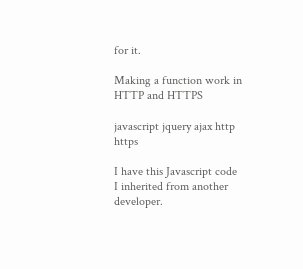for it.

Making a function work in HTTP and HTTPS

javascript jquery ajax http https

I have this Javascript code I inherited from another developer.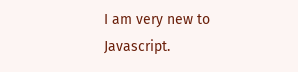I am very new to Javascript.